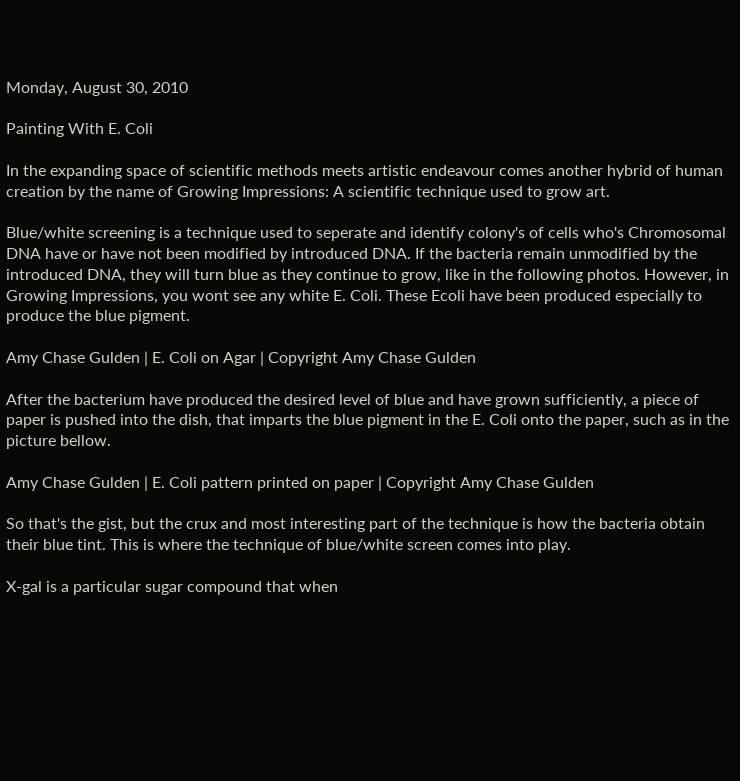Monday, August 30, 2010

Painting With E. Coli

In the expanding space of scientific methods meets artistic endeavour comes another hybrid of human creation by the name of Growing Impressions: A scientific technique used to grow art.

Blue/white screening is a technique used to seperate and identify colony's of cells who's Chromosomal DNA have or have not been modified by introduced DNA. If the bacteria remain unmodified by the introduced DNA, they will turn blue as they continue to grow, like in the following photos. However, in Growing Impressions, you wont see any white E. Coli. These Ecoli have been produced especially to produce the blue pigment.

Amy Chase Gulden | E. Coli on Agar | Copyright Amy Chase Gulden

After the bacterium have produced the desired level of blue and have grown sufficiently, a piece of paper is pushed into the dish, that imparts the blue pigment in the E. Coli onto the paper, such as in the picture bellow.

Amy Chase Gulden | E. Coli pattern printed on paper | Copyright Amy Chase Gulden

So that's the gist, but the crux and most interesting part of the technique is how the bacteria obtain their blue tint. This is where the technique of blue/white screen comes into play.

X-gal is a particular sugar compound that when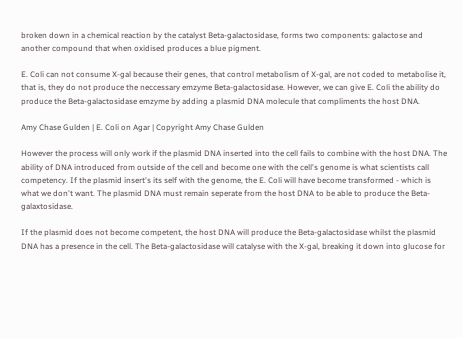broken down in a chemical reaction by the catalyst Beta-galactosidase, forms two components: galactose and another compound that when oxidised produces a blue pigment.

E. Coli can not consume X-gal because their genes, that control metabolism of X-gal, are not coded to metabolise it, that is, they do not produce the neccessary emzyme Beta-galactosidase. However, we can give E. Coli the ability do produce the Beta-galactosidase emzyme by adding a plasmid DNA molecule that compliments the host DNA.

Amy Chase Gulden | E. Coli on Agar | Copyright Amy Chase Gulden

However the process will only work if the plasmid DNA inserted into the cell fails to combine with the host DNA. The ability of DNA introduced from outside of the cell and become one with the cell's genome is what scientists call competency. If the plasmid insert's its self with the genome, the E. Coli will have become transformed - which is what we don't want. The plasmid DNA must remain seperate from the host DNA to be able to produce the Beta-galaxtosidase.

If the plasmid does not become competent, the host DNA will produce the Beta-galactosidase whilst the plasmid DNA has a presence in the cell. The Beta-galactosidase will catalyse with the X-gal, breaking it down into glucose for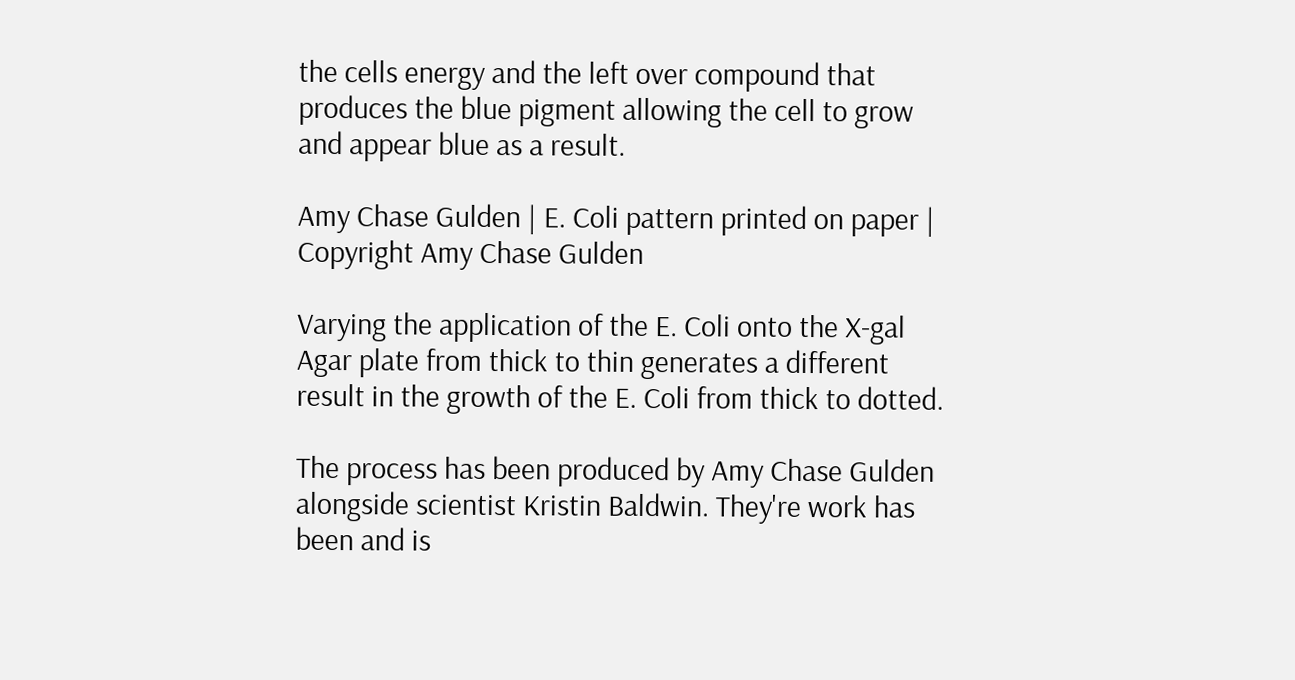the cells energy and the left over compound that produces the blue pigment allowing the cell to grow and appear blue as a result.

Amy Chase Gulden | E. Coli pattern printed on paper | Copyright Amy Chase Gulden

Varying the application of the E. Coli onto the X-gal Agar plate from thick to thin generates a different result in the growth of the E. Coli from thick to dotted.

The process has been produced by Amy Chase Gulden alongside scientist Kristin Baldwin. They're work has been and is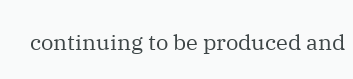continuing to be produced and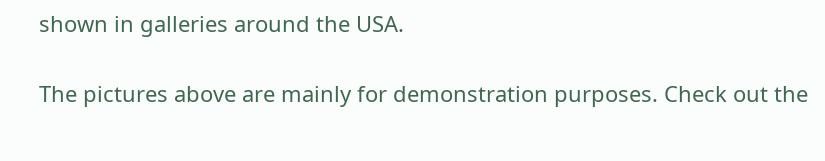shown in galleries around the USA.

The pictures above are mainly for demonstration purposes. Check out the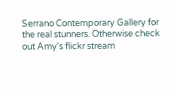Serrano Contemporary Gallery for the real stunners. Otherwise check out Amy's flickr stream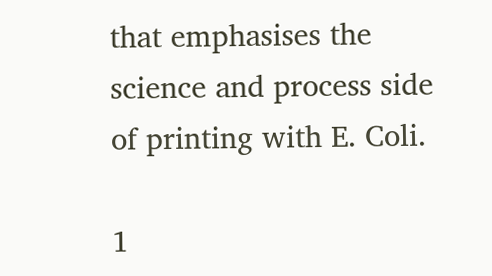that emphasises the science and process side of printing with E. Coli.

1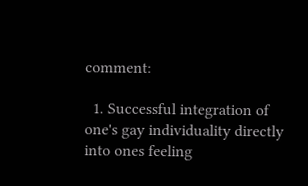comment:

  1. Successful integration of one's gay individuality directly into ones feeling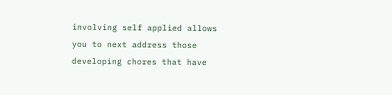involving self applied allows you to next address those developing chores that have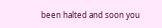been halted and soon you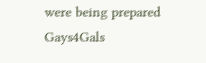were being prepared Gays4Gals